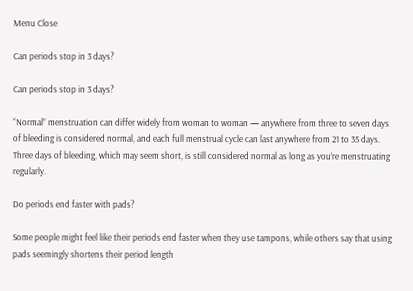Menu Close

Can periods stop in 3 days?

Can periods stop in 3 days?

“Normal” menstruation can differ widely from woman to woman — anywhere from three to seven days of bleeding is considered normal, and each full menstrual cycle can last anywhere from 21 to 35 days. Three days of bleeding, which may seem short, is still considered normal as long as you’re menstruating regularly.

Do periods end faster with pads?

Some people might feel like their periods end faster when they use tampons, while others say that using pads seemingly shortens their period length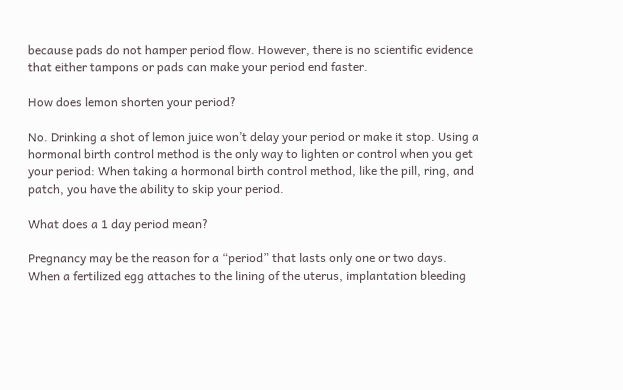because pads do not hamper period flow. However, there is no scientific evidence that either tampons or pads can make your period end faster.

How does lemon shorten your period?

No. Drinking a shot of lemon juice won’t delay your period or make it stop. Using a hormonal birth control method is the only way to lighten or control when you get your period: When taking a hormonal birth control method, like the pill, ring, and patch, you have the ability to skip your period.

What does a 1 day period mean?

Pregnancy may be the reason for a “period” that lasts only one or two days. When a fertilized egg attaches to the lining of the uterus, implantation bleeding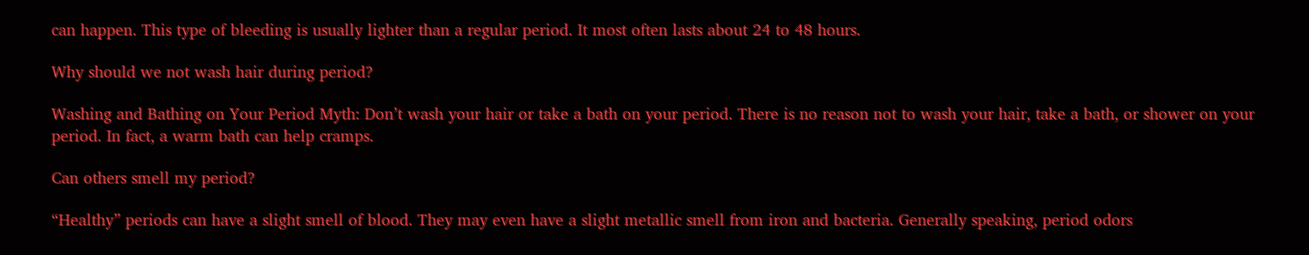can happen. This type of bleeding is usually lighter than a regular period. It most often lasts about 24 to 48 hours.

Why should we not wash hair during period?

Washing and Bathing on Your Period Myth: Don’t wash your hair or take a bath on your period. There is no reason not to wash your hair, take a bath, or shower on your period. In fact, a warm bath can help cramps.

Can others smell my period?

“Healthy” periods can have a slight smell of blood. They may even have a slight metallic smell from iron and bacteria. Generally speaking, period odors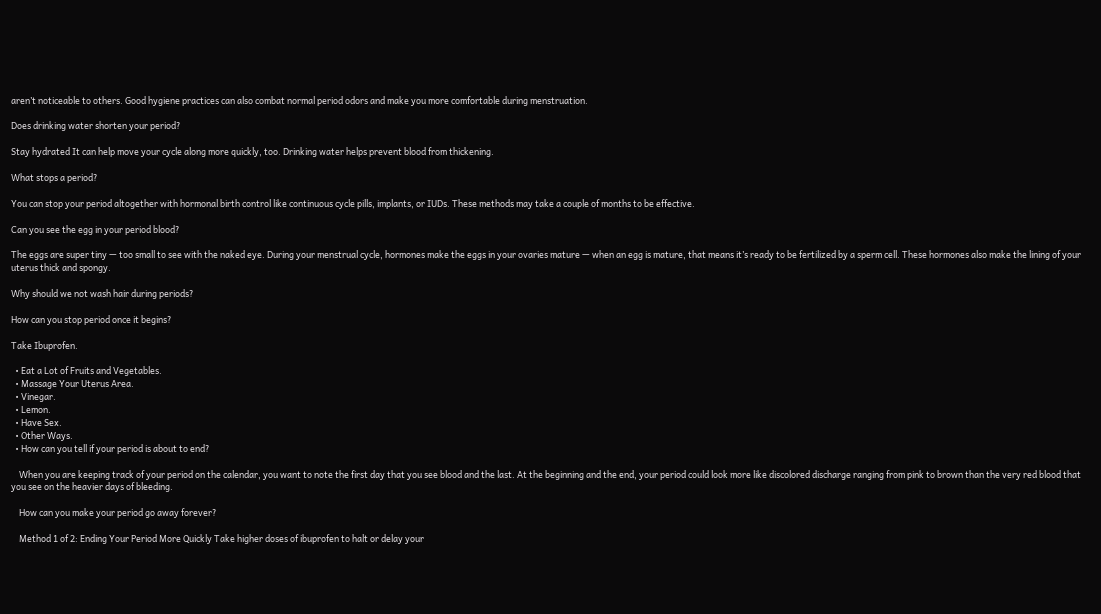aren’t noticeable to others. Good hygiene practices can also combat normal period odors and make you more comfortable during menstruation.

Does drinking water shorten your period?

Stay hydrated It can help move your cycle along more quickly, too. Drinking water helps prevent blood from thickening.

What stops a period?

You can stop your period altogether with hormonal birth control like continuous cycle pills, implants, or IUDs. These methods may take a couple of months to be effective.

Can you see the egg in your period blood?

The eggs are super tiny — too small to see with the naked eye. During your menstrual cycle, hormones make the eggs in your ovaries mature — when an egg is mature, that means it’s ready to be fertilized by a sperm cell. These hormones also make the lining of your uterus thick and spongy.

Why should we not wash hair during periods?

How can you stop period once it begins?

Take Ibuprofen.

  • Eat a Lot of Fruits and Vegetables.
  • Massage Your Uterus Area.
  • Vinegar.
  • Lemon.
  • Have Sex.
  • Other Ways.
  • How can you tell if your period is about to end?

    When you are keeping track of your period on the calendar, you want to note the first day that you see blood and the last. At the beginning and the end, your period could look more like discolored discharge ranging from pink to brown than the very red blood that you see on the heavier days of bleeding.

    How can you make your period go away forever?

    Method 1 of 2: Ending Your Period More Quickly Take higher doses of ibuprofen to halt or delay your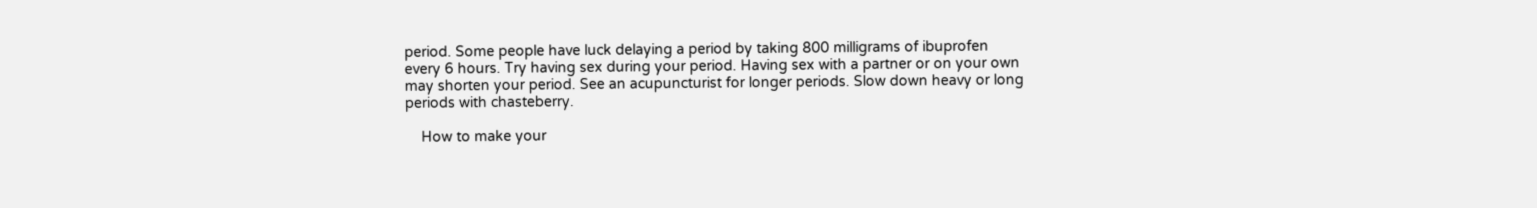period. Some people have luck delaying a period by taking 800 milligrams of ibuprofen every 6 hours. Try having sex during your period. Having sex with a partner or on your own may shorten your period. See an acupuncturist for longer periods. Slow down heavy or long periods with chasteberry.

    How to make your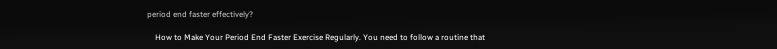period end faster effectively?

    How to Make Your Period End Faster Exercise Regularly. You need to follow a routine that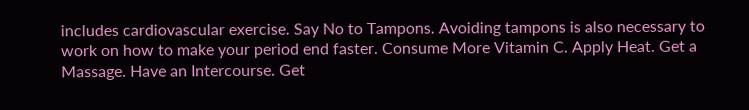includes cardiovascular exercise. Say No to Tampons. Avoiding tampons is also necessary to work on how to make your period end faster. Consume More Vitamin C. Apply Heat. Get a Massage. Have an Intercourse. Get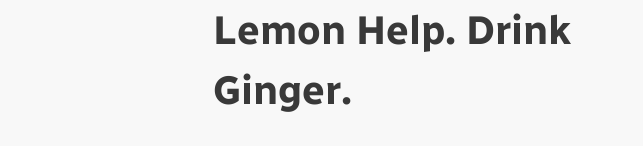Lemon Help. Drink Ginger.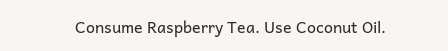Consume Raspberry Tea. Use Coconut Oil.